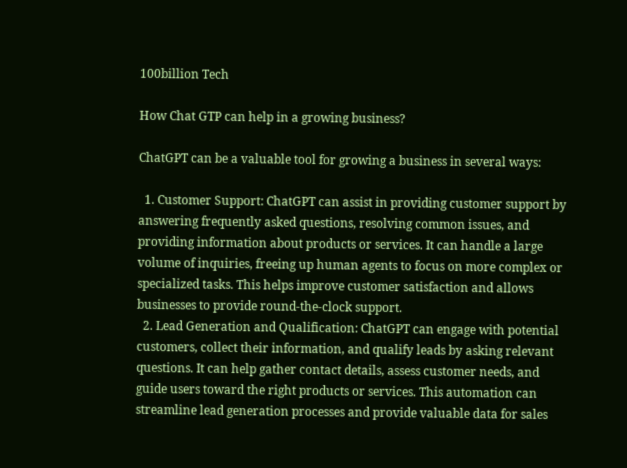100billion Tech

How Chat GTP can help in a growing business?

ChatGPT can be a valuable tool for growing a business in several ways:

  1. Customer Support: ChatGPT can assist in providing customer support by answering frequently asked questions, resolving common issues, and providing information about products or services. It can handle a large volume of inquiries, freeing up human agents to focus on more complex or specialized tasks. This helps improve customer satisfaction and allows businesses to provide round-the-clock support.
  2. Lead Generation and Qualification: ChatGPT can engage with potential customers, collect their information, and qualify leads by asking relevant questions. It can help gather contact details, assess customer needs, and guide users toward the right products or services. This automation can streamline lead generation processes and provide valuable data for sales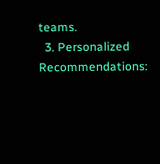teams.
  3. Personalized Recommendations: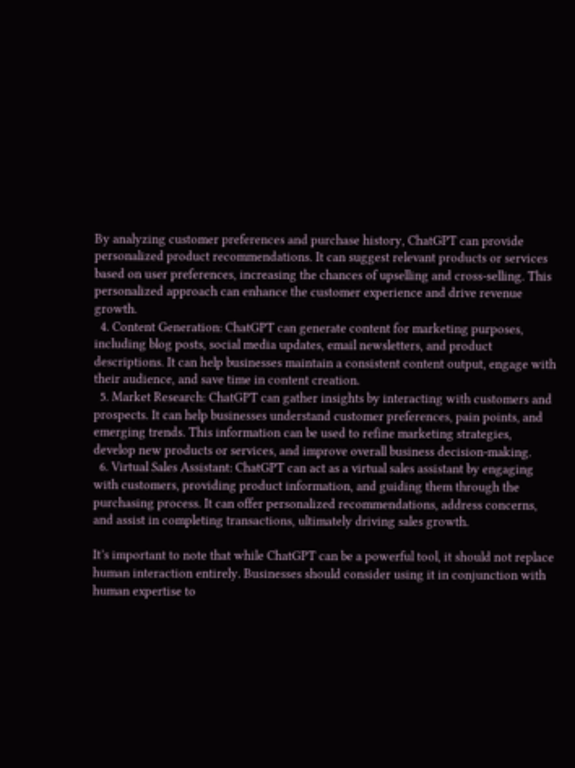By analyzing customer preferences and purchase history, ChatGPT can provide personalized product recommendations. It can suggest relevant products or services based on user preferences, increasing the chances of upselling and cross-selling. This personalized approach can enhance the customer experience and drive revenue growth.
  4. Content Generation: ChatGPT can generate content for marketing purposes, including blog posts, social media updates, email newsletters, and product descriptions. It can help businesses maintain a consistent content output, engage with their audience, and save time in content creation.
  5. Market Research: ChatGPT can gather insights by interacting with customers and prospects. It can help businesses understand customer preferences, pain points, and emerging trends. This information can be used to refine marketing strategies, develop new products or services, and improve overall business decision-making.
  6. Virtual Sales Assistant: ChatGPT can act as a virtual sales assistant by engaging with customers, providing product information, and guiding them through the purchasing process. It can offer personalized recommendations, address concerns, and assist in completing transactions, ultimately driving sales growth.

It’s important to note that while ChatGPT can be a powerful tool, it should not replace human interaction entirely. Businesses should consider using it in conjunction with human expertise to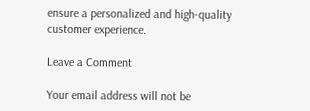ensure a personalized and high-quality customer experience.

Leave a Comment

Your email address will not be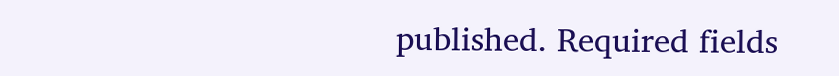published. Required fields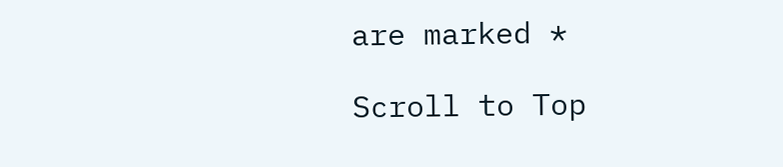are marked *

Scroll to Top